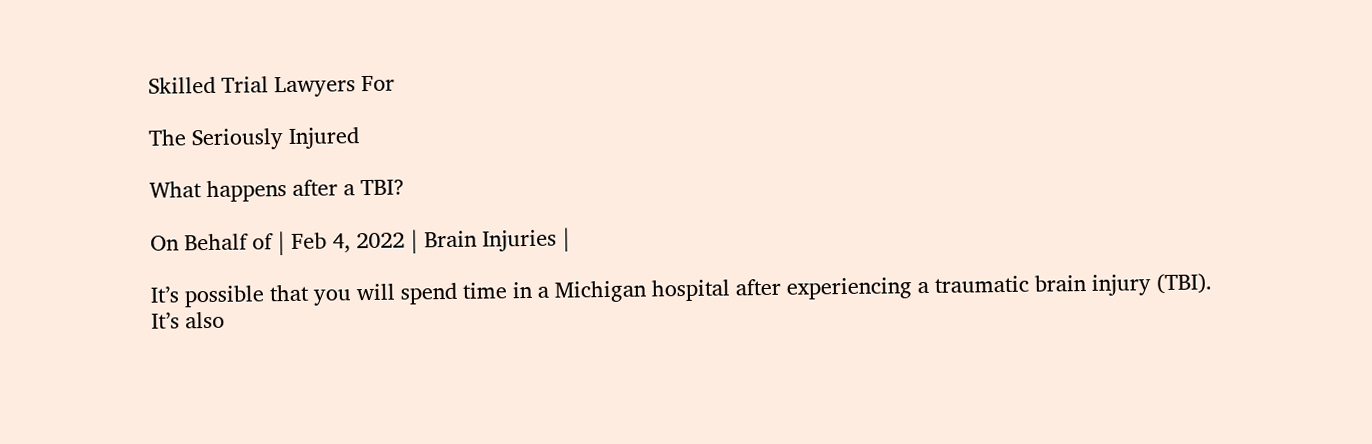Skilled Trial Lawyers For

The Seriously Injured

What happens after a TBI?

On Behalf of | Feb 4, 2022 | Brain Injuries |

It’s possible that you will spend time in a Michigan hospital after experiencing a traumatic brain injury (TBI). It’s also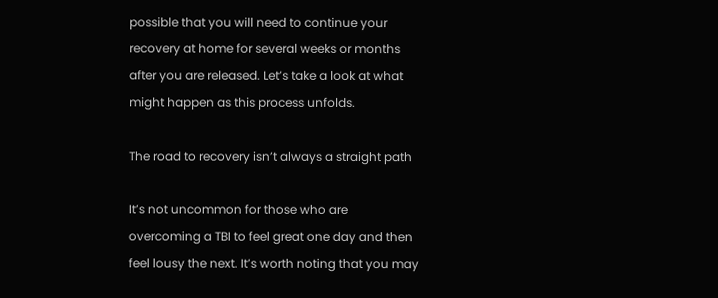possible that you will need to continue your recovery at home for several weeks or months after you are released. Let’s take a look at what might happen as this process unfolds.

The road to recovery isn’t always a straight path

It’s not uncommon for those who are overcoming a TBI to feel great one day and then feel lousy the next. It’s worth noting that you may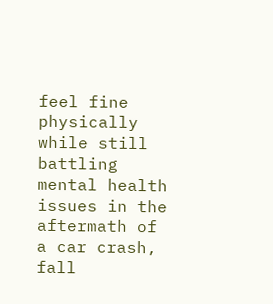feel fine physically while still battling mental health issues in the aftermath of a car crash, fall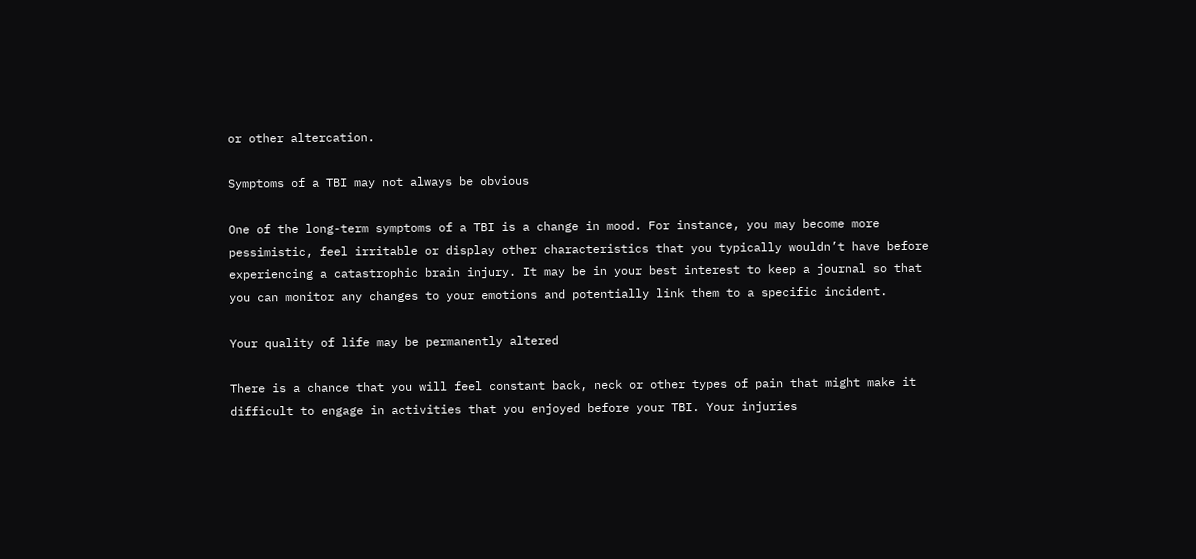or other altercation.

Symptoms of a TBI may not always be obvious

One of the long-term symptoms of a TBI is a change in mood. For instance, you may become more pessimistic, feel irritable or display other characteristics that you typically wouldn’t have before experiencing a catastrophic brain injury. It may be in your best interest to keep a journal so that you can monitor any changes to your emotions and potentially link them to a specific incident.

Your quality of life may be permanently altered

There is a chance that you will feel constant back, neck or other types of pain that might make it difficult to engage in activities that you enjoyed before your TBI. Your injuries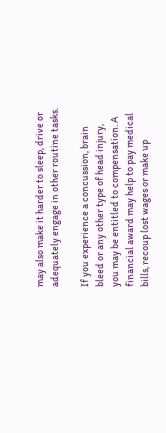may also make it harder to sleep, drive or adequately engage in other routine tasks.

If you experience a concussion, brain bleed or any other type of head injury, you may be entitled to compensation. A financial award may help to pay medical bills, recoup lost wages or make up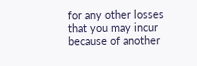for any other losses that you may incur because of another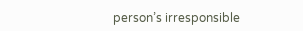person’s irresponsible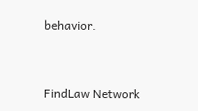behavior.


FindLaw Network